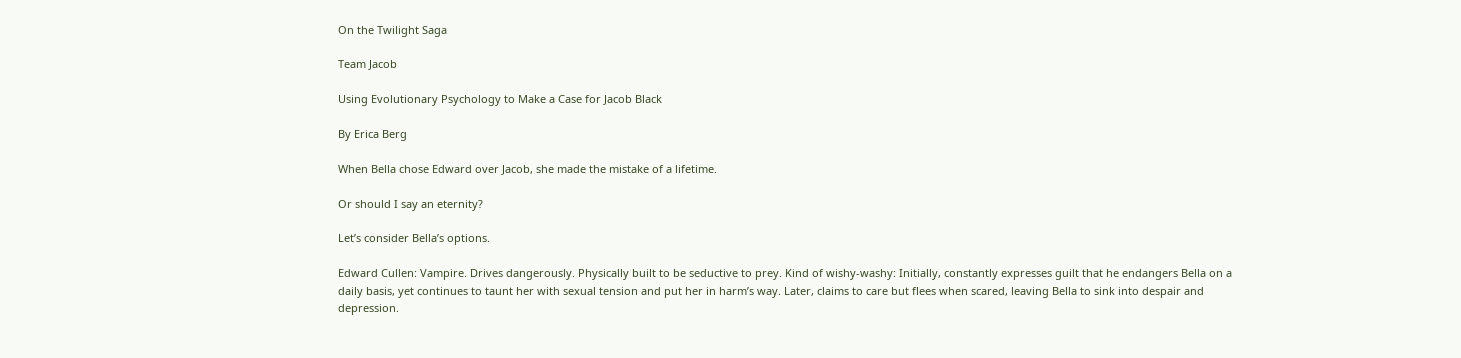On the Twilight Saga

Team Jacob

Using Evolutionary Psychology to Make a Case for Jacob Black

By Erica Berg

When Bella chose Edward over Jacob, she made the mistake of a lifetime.

Or should I say an eternity?

Let’s consider Bella’s options.

Edward Cullen: Vampire. Drives dangerously. Physically built to be seductive to prey. Kind of wishy-washy: Initially, constantly expresses guilt that he endangers Bella on a daily basis, yet continues to taunt her with sexual tension and put her in harm’s way. Later, claims to care but flees when scared, leaving Bella to sink into despair and depression.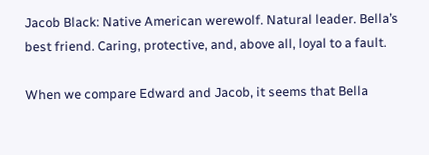Jacob Black: Native American werewolf. Natural leader. Bella’s best friend. Caring, protective, and, above all, loyal to a fault.

When we compare Edward and Jacob, it seems that Bella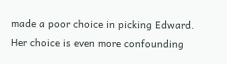made a poor choice in picking Edward. Her choice is even more confounding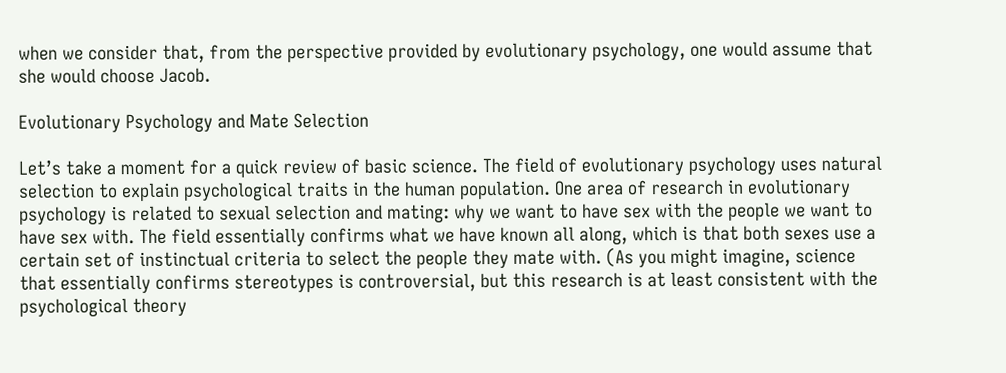when we consider that, from the perspective provided by evolutionary psychology, one would assume that she would choose Jacob.

Evolutionary Psychology and Mate Selection

Let’s take a moment for a quick review of basic science. The field of evolutionary psychology uses natural selection to explain psychological traits in the human population. One area of research in evolutionary psychology is related to sexual selection and mating: why we want to have sex with the people we want to have sex with. The field essentially confirms what we have known all along, which is that both sexes use a certain set of instinctual criteria to select the people they mate with. (As you might imagine, science that essentially confirms stereotypes is controversial, but this research is at least consistent with the psychological theory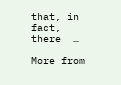that, in fact, there  …

More from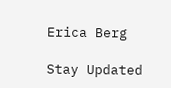Erica Berg

Stay Updated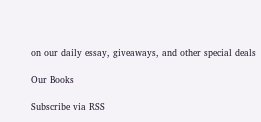on our daily essay, giveaways, and other special deals

Our Books

Subscribe via RSS